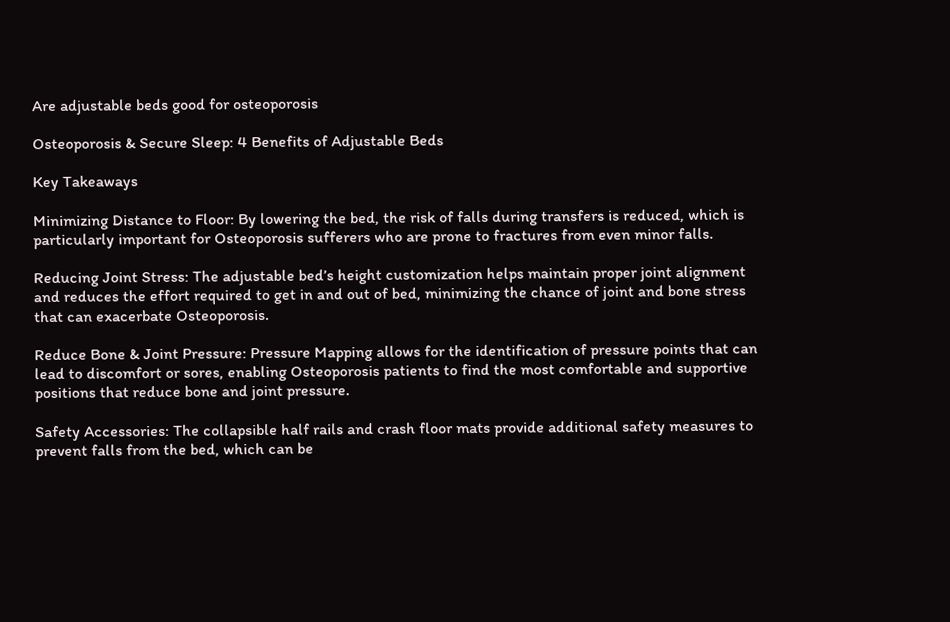Are adjustable beds good for osteoporosis

Osteoporosis & Secure Sleep: 4 Benefits of Adjustable Beds

Key Takeaways

Minimizing Distance to Floor: By lowering the bed, the risk of falls during transfers is reduced, which is particularly important for Osteoporosis sufferers who are prone to fractures from even minor falls.

Reducing Joint Stress: The adjustable bed’s height customization helps maintain proper joint alignment and reduces the effort required to get in and out of bed, minimizing the chance of joint and bone stress that can exacerbate Osteoporosis.

Reduce Bone & Joint Pressure: Pressure Mapping allows for the identification of pressure points that can lead to discomfort or sores, enabling Osteoporosis patients to find the most comfortable and supportive positions that reduce bone and joint pressure.

Safety Accessories: The collapsible half rails and crash floor mats provide additional safety measures to prevent falls from the bed, which can be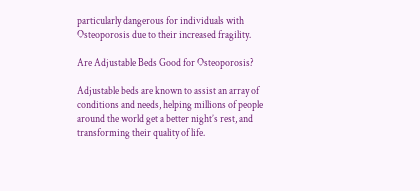particularly dangerous for individuals with Osteoporosis due to their increased fragility.

Are Adjustable Beds Good for Osteoporosis?

Adjustable beds are known to assist an array of conditions and needs, helping millions of people around the world get a better night’s rest, and transforming their quality of life.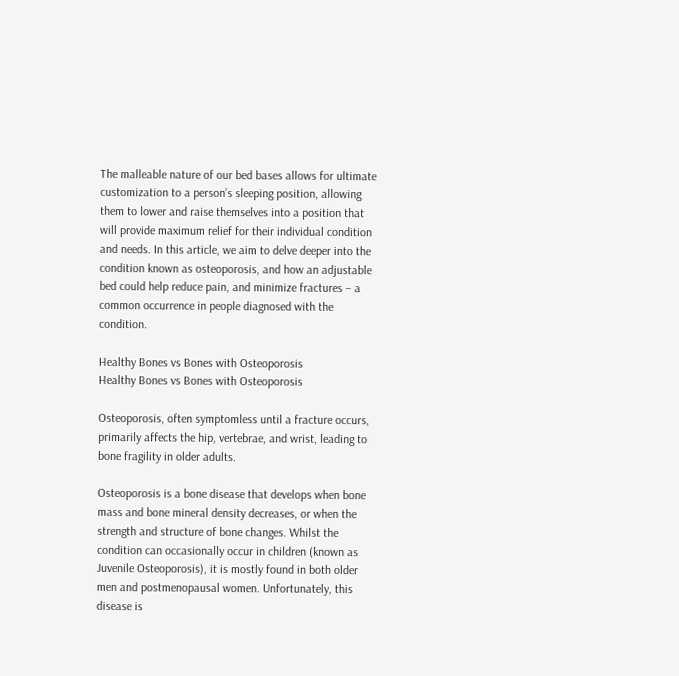The malleable nature of our bed bases allows for ultimate customization to a person’s sleeping position, allowing them to lower and raise themselves into a position that will provide maximum relief for their individual condition and needs. In this article, we aim to delve deeper into the condition known as osteoporosis, and how an adjustable bed could help reduce pain, and minimize fractures – a common occurrence in people diagnosed with the condition.

Healthy Bones vs Bones with Osteoporosis
Healthy Bones vs Bones with Osteoporosis

Osteoporosis, often symptomless until a fracture occurs, primarily affects the hip, vertebrae, and wrist, leading to bone fragility in older adults.

Osteoporosis is a bone disease that develops when bone mass and bone mineral density decreases, or when the strength and structure of bone changes. Whilst the condition can occasionally occur in children (known as Juvenile Osteoporosis), it is mostly found in both older men and postmenopausal women. Unfortunately, this disease is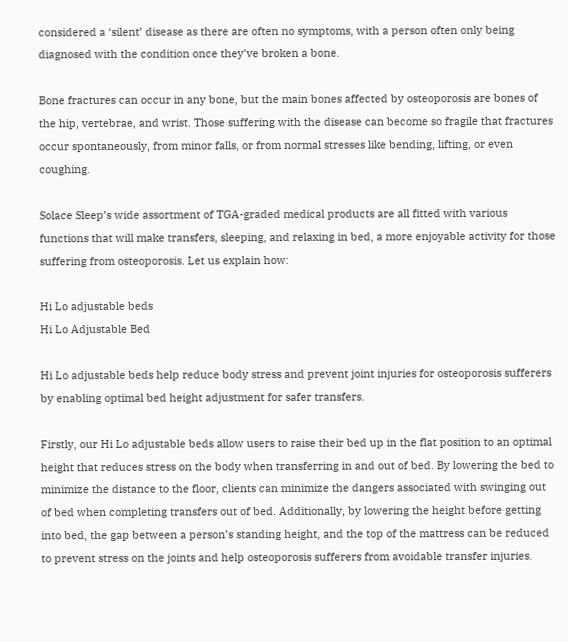considered a ‘silent’ disease as there are often no symptoms, with a person often only being diagnosed with the condition once they’ve broken a bone.

Bone fractures can occur in any bone, but the main bones affected by osteoporosis are bones of the hip, vertebrae, and wrist. Those suffering with the disease can become so fragile that fractures occur spontaneously, from minor falls, or from normal stresses like bending, lifting, or even coughing.

Solace Sleep’s wide assortment of TGA-graded medical products are all fitted with various functions that will make transfers, sleeping, and relaxing in bed, a more enjoyable activity for those suffering from osteoporosis. Let us explain how:

Hi Lo adjustable beds
Hi Lo Adjustable Bed

Hi Lo adjustable beds help reduce body stress and prevent joint injuries for osteoporosis sufferers by enabling optimal bed height adjustment for safer transfers.

Firstly, our Hi Lo adjustable beds allow users to raise their bed up in the flat position to an optimal height that reduces stress on the body when transferring in and out of bed. By lowering the bed to minimize the distance to the floor, clients can minimize the dangers associated with swinging out of bed when completing transfers out of bed. Additionally, by lowering the height before getting into bed, the gap between a person’s standing height, and the top of the mattress can be reduced to prevent stress on the joints and help osteoporosis sufferers from avoidable transfer injuries.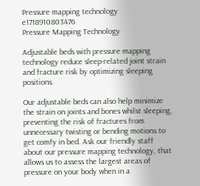Pressure mapping technology e1718910803476
Pressure Mapping Technology

Adjustable beds with pressure mapping technology reduce sleep-related joint strain and fracture risk by optimizing sleeping positions.

Our adjustable beds can also help minimize the strain on joints and bones whilst sleeping, preventing the risk of fractures from unnecessary twisting or bending motions to get comfy in bed. Ask our friendly staff about our pressure mapping technology, that allows us to assess the largest areas of pressure on your body when in a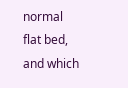normal flat bed, and which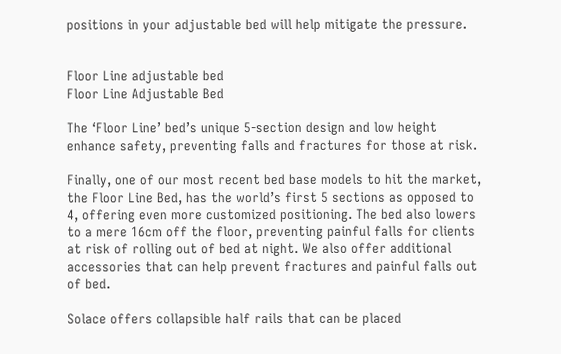positions in your adjustable bed will help mitigate the pressure.


Floor Line adjustable bed
Floor Line Adjustable Bed

The ‘Floor Line’ bed’s unique 5-section design and low height enhance safety, preventing falls and fractures for those at risk.

Finally, one of our most recent bed base models to hit the market, the Floor Line Bed, has the world’s first 5 sections as opposed to 4, offering even more customized positioning. The bed also lowers to a mere 16cm off the floor, preventing painful falls for clients at risk of rolling out of bed at night. We also offer additional accessories that can help prevent fractures and painful falls out of bed.

Solace offers collapsible half rails that can be placed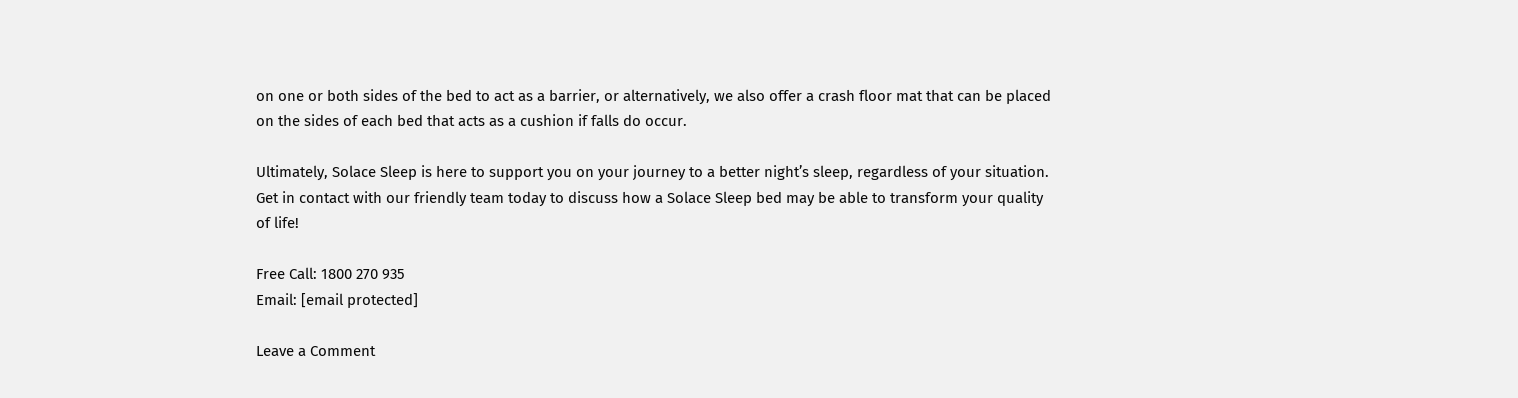on one or both sides of the bed to act as a barrier, or alternatively, we also offer a crash floor mat that can be placed on the sides of each bed that acts as a cushion if falls do occur.

Ultimately, Solace Sleep is here to support you on your journey to a better night’s sleep, regardless of your situation. Get in contact with our friendly team today to discuss how a Solace Sleep bed may be able to transform your quality of life!

Free Call: 1800 270 935
Email: [email protected]

Leave a Comment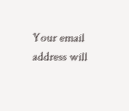Your email address will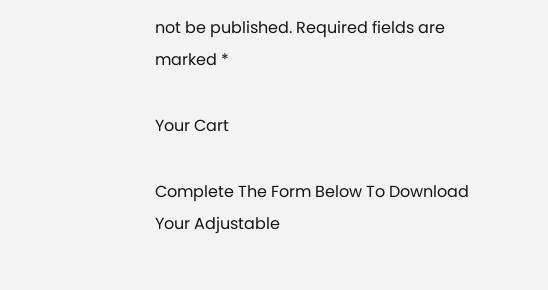not be published. Required fields are marked *

Your Cart

Complete The Form Below To Download Your Adjustable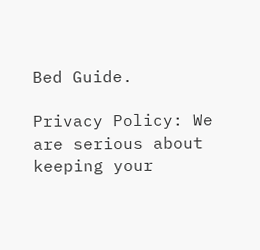Bed Guide.

Privacy Policy: We are serious about keeping your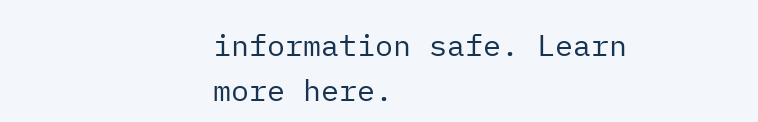information safe. Learn more here.